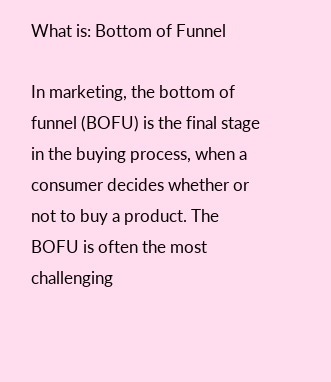What is: Bottom of Funnel

In marketing, the bottom of funnel (BOFU) is the final stage in the buying process, when a consumer decides whether or not to buy a product. The BOFU is often the most challenging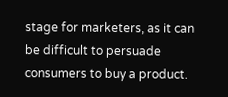stage for marketers, as it can be difficult to persuade consumers to buy a product.